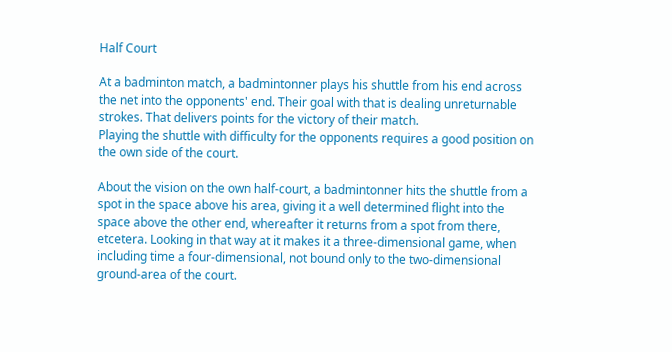Half Court

At a badminton match, a badmintonner plays his shuttle from his end across the net into the opponents' end. Their goal with that is dealing unreturnable strokes. That delivers points for the victory of their match.
Playing the shuttle with difficulty for the opponents requires a good position on the own side of the court.

About the vision on the own half-court, a badmintonner hits the shuttle from a spot in the space above his area, giving it a well determined flight into the space above the other end, whereafter it returns from a spot from there, etcetera. Looking in that way at it makes it a three-dimensional game, when including time a four-dimensional, not bound only to the two-dimensional ground-area of the court.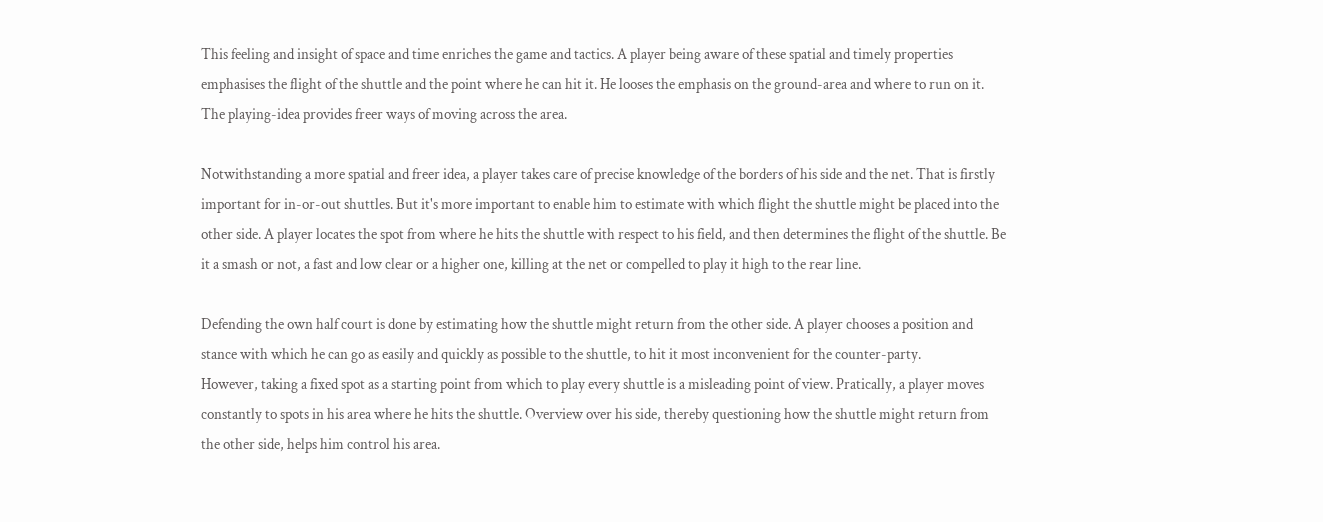This feeling and insight of space and time enriches the game and tactics. A player being aware of these spatial and timely properties emphasises the flight of the shuttle and the point where he can hit it. He looses the emphasis on the ground-area and where to run on it. The playing-idea provides freer ways of moving across the area.

Notwithstanding a more spatial and freer idea, a player takes care of precise knowledge of the borders of his side and the net. That is firstly important for in-or-out shuttles. But it's more important to enable him to estimate with which flight the shuttle might be placed into the other side. A player locates the spot from where he hits the shuttle with respect to his field, and then determines the flight of the shuttle. Be it a smash or not, a fast and low clear or a higher one, killing at the net or compelled to play it high to the rear line.

Defending the own half court is done by estimating how the shuttle might return from the other side. A player chooses a position and stance with which he can go as easily and quickly as possible to the shuttle, to hit it most inconvenient for the counter-party.
However, taking a fixed spot as a starting point from which to play every shuttle is a misleading point of view. Pratically, a player moves constantly to spots in his area where he hits the shuttle. Overview over his side, thereby questioning how the shuttle might return from the other side, helps him control his area.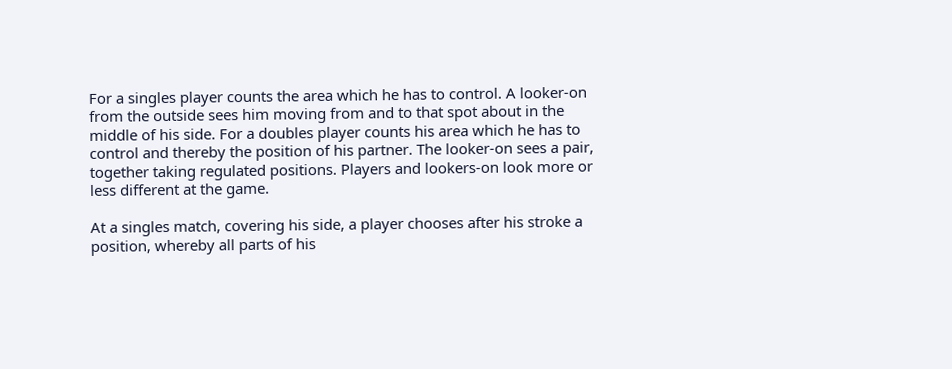For a singles player counts the area which he has to control. A looker-on from the outside sees him moving from and to that spot about in the middle of his side. For a doubles player counts his area which he has to control and thereby the position of his partner. The looker-on sees a pair, together taking regulated positions. Players and lookers-on look more or less different at the game.

At a singles match, covering his side, a player chooses after his stroke a position, whereby all parts of his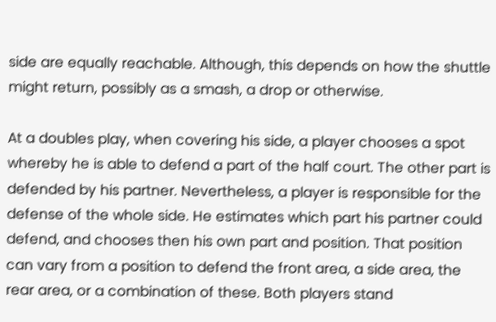side are equally reachable. Although, this depends on how the shuttle might return, possibly as a smash, a drop or otherwise.

At a doubles play, when covering his side, a player chooses a spot whereby he is able to defend a part of the half court. The other part is defended by his partner. Nevertheless, a player is responsible for the defense of the whole side. He estimates which part his partner could defend, and chooses then his own part and position. That position can vary from a position to defend the front area, a side area, the rear area, or a combination of these. Both players stand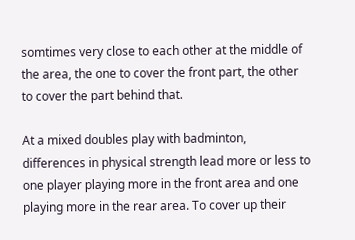somtimes very close to each other at the middle of the area, the one to cover the front part, the other to cover the part behind that.

At a mixed doubles play with badminton, differences in physical strength lead more or less to one player playing more in the front area and one playing more in the rear area. To cover up their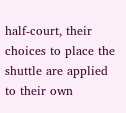half-court, their choices to place the shuttle are applied to their own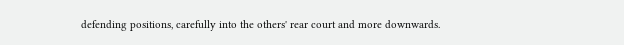defending positions, carefully into the others' rear court and more downwards.